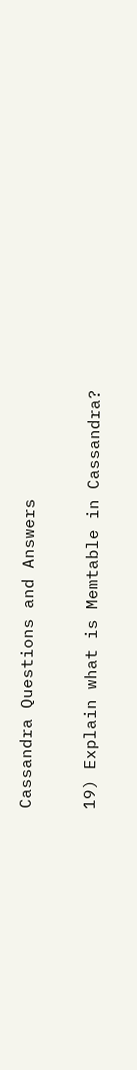Cassandra Questions and Answers

19) Explain what is Memtable in Cassandra?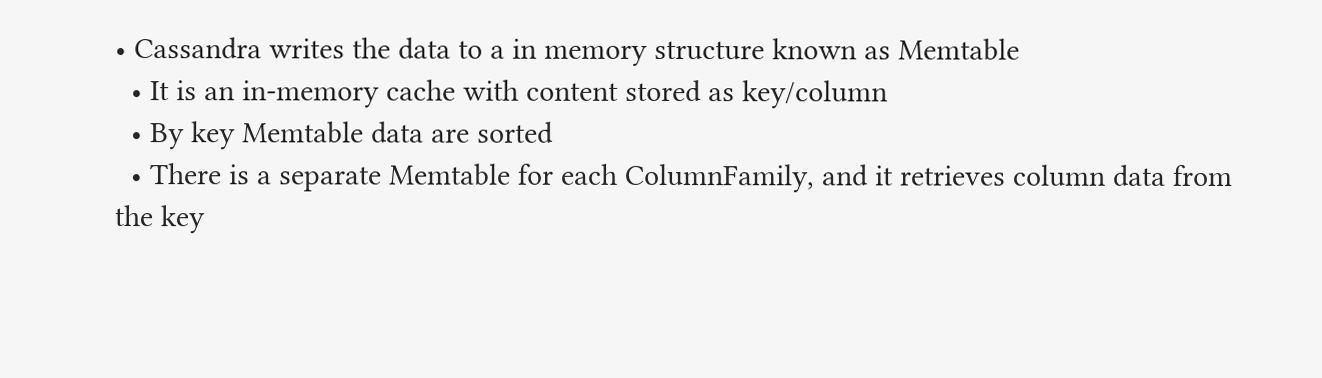• Cassandra writes the data to a in memory structure known as Memtable
  • It is an in-memory cache with content stored as key/column
  • By key Memtable data are sorted
  • There is a separate Memtable for each ColumnFamily, and it retrieves column data from the key